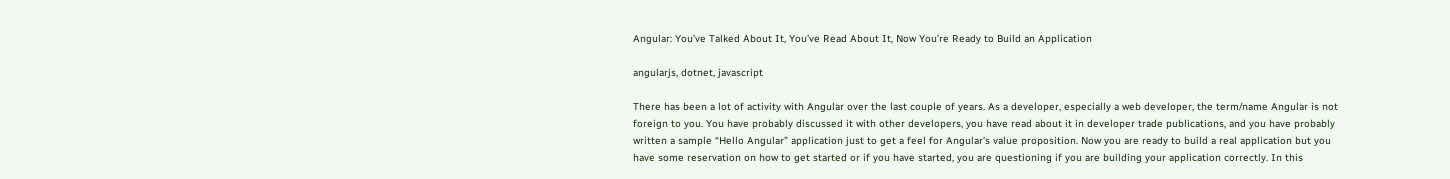Angular: You’ve Talked About It, You’ve Read About It, Now You’re Ready to Build an Application

angularjs, dotnet, javascript

There has been a lot of activity with Angular over the last couple of years. As a developer, especially a web developer, the term/name Angular is not foreign to you. You have probably discussed it with other developers, you have read about it in developer trade publications, and you have probably written a sample “Hello Angular” application just to get a feel for Angular’s value proposition. Now you are ready to build a real application but you have some reservation on how to get started or if you have started, you are questioning if you are building your application correctly. In this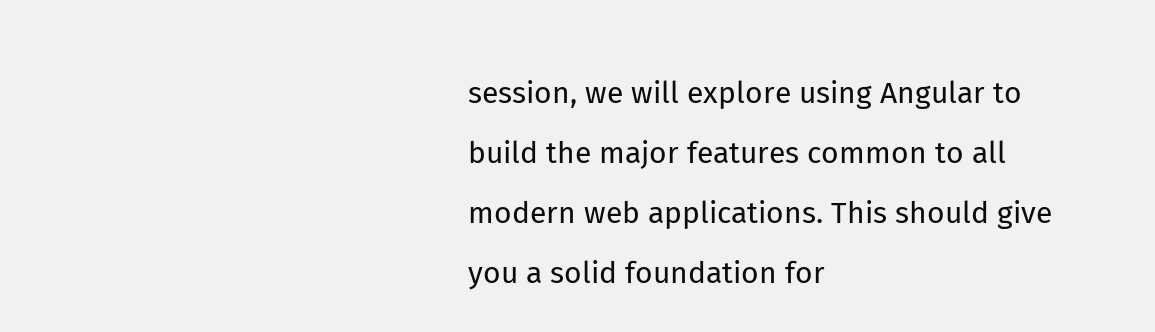session, we will explore using Angular to build the major features common to all modern web applications. This should give you a solid foundation for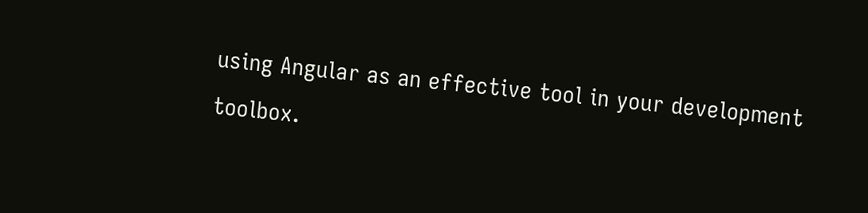using Angular as an effective tool in your development toolbox.